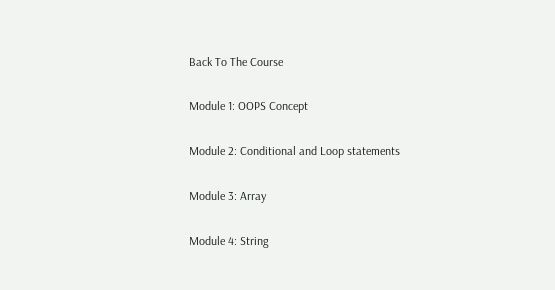Back To The Course

Module 1: OOPS Concept

Module 2: Conditional and Loop statements

Module 3: Array

Module 4: String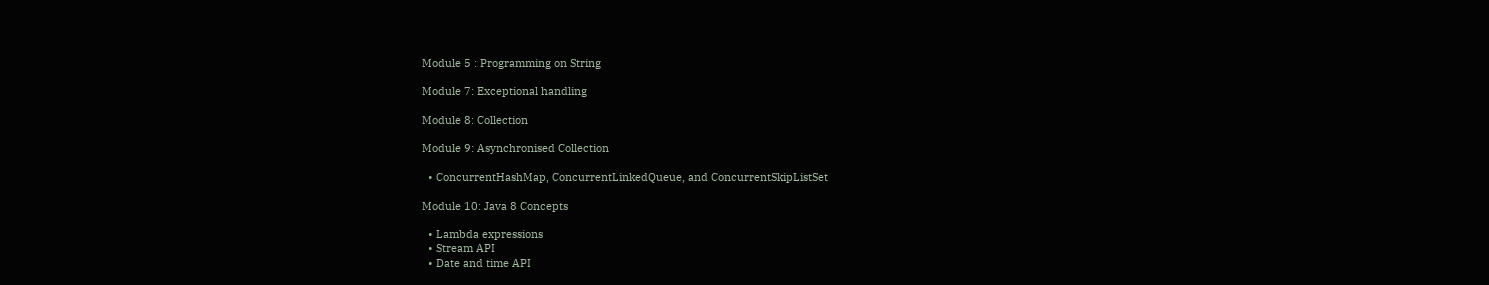Module 5 : Programming on String

Module 7: Exceptional handling

Module 8: Collection

Module 9: Asynchronised Collection

  • ConcurrentHashMap, ConcurrentLinkedQueue, and ConcurrentSkipListSet

Module 10: Java 8 Concepts

  • Lambda expressions
  • Stream API
  • Date and time API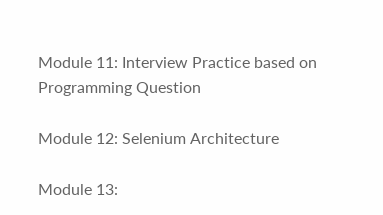Module 11: Interview Practice based on Programming Question

Module 12: Selenium Architecture

Module 13: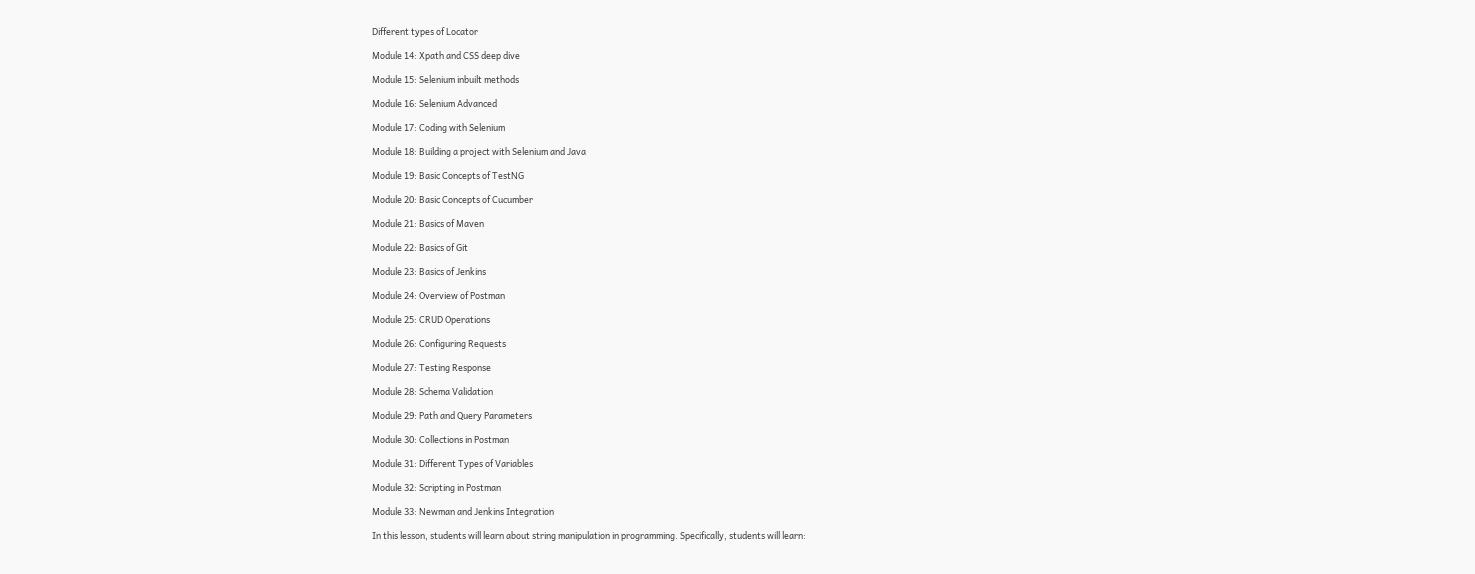Different types of Locator

Module 14: Xpath and CSS deep dive

Module 15: Selenium inbuilt methods

Module 16: Selenium Advanced

Module 17: Coding with Selenium

Module 18: Building a project with Selenium and Java

Module 19: Basic Concepts of TestNG

Module 20: Basic Concepts of Cucumber

Module 21: Basics of Maven

Module 22: Basics of Git

Module 23: Basics of Jenkins

Module 24: Overview of Postman

Module 25: CRUD Operations

Module 26: Configuring Requests

Module 27: Testing Response

Module 28: Schema Validation

Module 29: Path and Query Parameters

Module 30: Collections in Postman

Module 31: Different Types of Variables

Module 32: Scripting in Postman

Module 33: Newman and Jenkins Integration

In this lesson, students will learn about string manipulation in programming. Specifically, students will learn: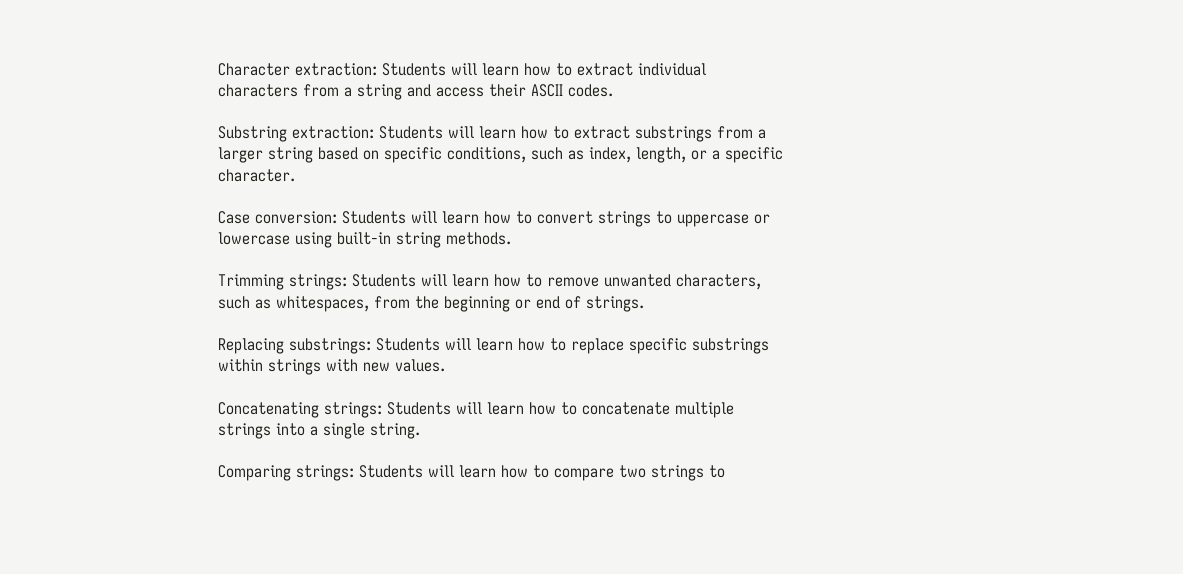Character extraction: Students will learn how to extract individual characters from a string and access their ASCII codes.

Substring extraction: Students will learn how to extract substrings from a larger string based on specific conditions, such as index, length, or a specific character.

Case conversion: Students will learn how to convert strings to uppercase or lowercase using built-in string methods.

Trimming strings: Students will learn how to remove unwanted characters, such as whitespaces, from the beginning or end of strings.

Replacing substrings: Students will learn how to replace specific substrings within strings with new values.

Concatenating strings: Students will learn how to concatenate multiple strings into a single string.

Comparing strings: Students will learn how to compare two strings to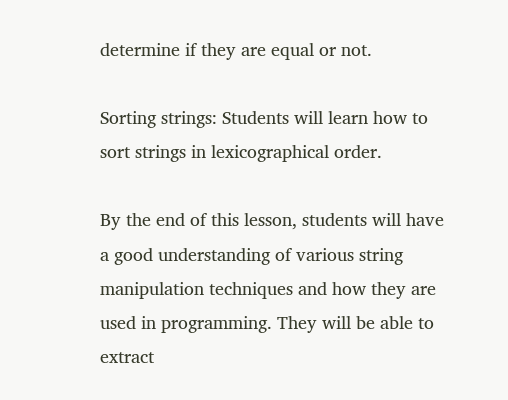determine if they are equal or not.

Sorting strings: Students will learn how to sort strings in lexicographical order.

By the end of this lesson, students will have a good understanding of various string manipulation techniques and how they are used in programming. They will be able to extract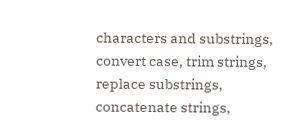characters and substrings, convert case, trim strings, replace substrings, concatenate strings,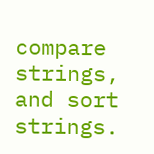compare strings, and sort strings.